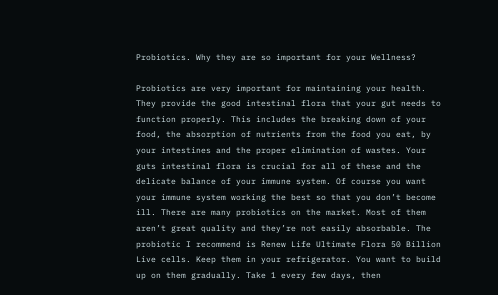Probiotics. Why they are so important for your Wellness?

Probiotics are very important for maintaining your health. They provide the good intestinal flora that your gut needs to function properly. This includes the breaking down of your food, the absorption of nutrients from the food you eat, by your intestines and the proper elimination of wastes. Your guts intestinal flora is crucial for all of these and the delicate balance of your immune system. Of course you want your immune system working the best so that you don’t become ill. There are many probiotics on the market. Most of them aren’t great quality and they’re not easily absorbable. The probiotic I recommend is Renew Life Ultimate Flora 50 Billion Live cells. Keep them in your refrigerator. You want to build up on them gradually. Take 1 every few days, then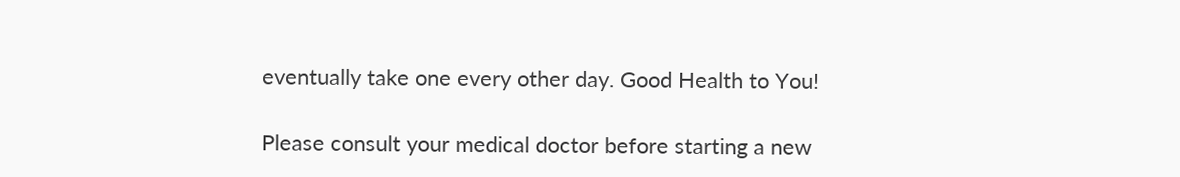eventually take one every other day. Good Health to You!

Please consult your medical doctor before starting a new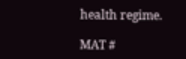health regime.

MAT #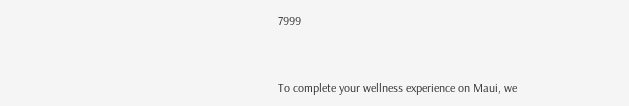7999


To complete your wellness experience on Maui, we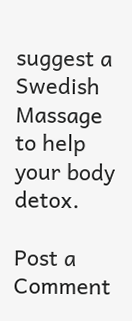suggest a Swedish Massage to help your body detox.

Post a Comment